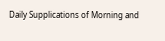Daily Supplications of Morning and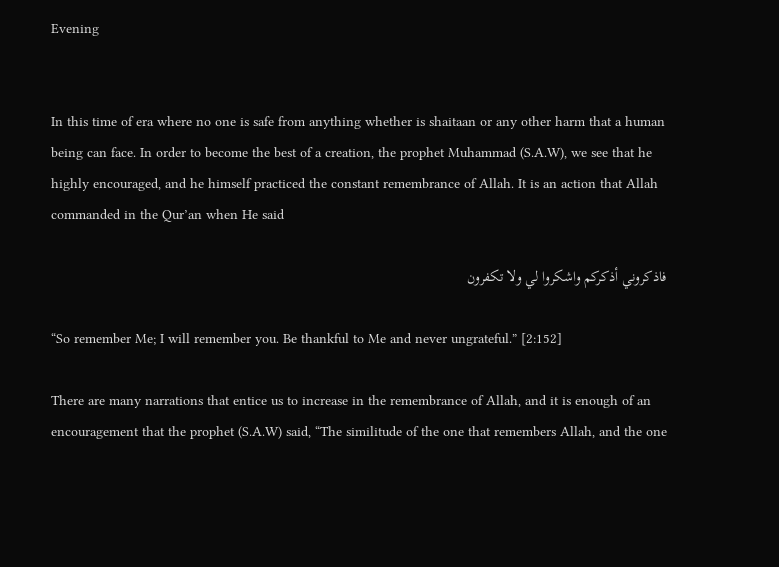Evening


In this time of era where no one is safe from anything whether is shaitaan or any other harm that a human being can face. In order to become the best of a creation, the prophet Muhammad (S.A.W), we see that he highly encouraged, and he himself practiced the constant remembrance of Allah. It is an action that Allah commanded in the Qur’an when He said

فاذكروني أذكركم واشكروا لي ولا تكفرون

“So remember Me; I will remember you. Be thankful to Me and never ungrateful.” [2:152]

There are many narrations that entice us to increase in the remembrance of Allah, and it is enough of an encouragement that the prophet (S.A.W) said, “The similitude of the one that remembers Allah, and the one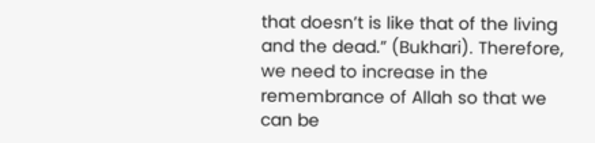that doesn’t is like that of the living and the dead.” (Bukhari). Therefore, we need to increase in the remembrance of Allah so that we can be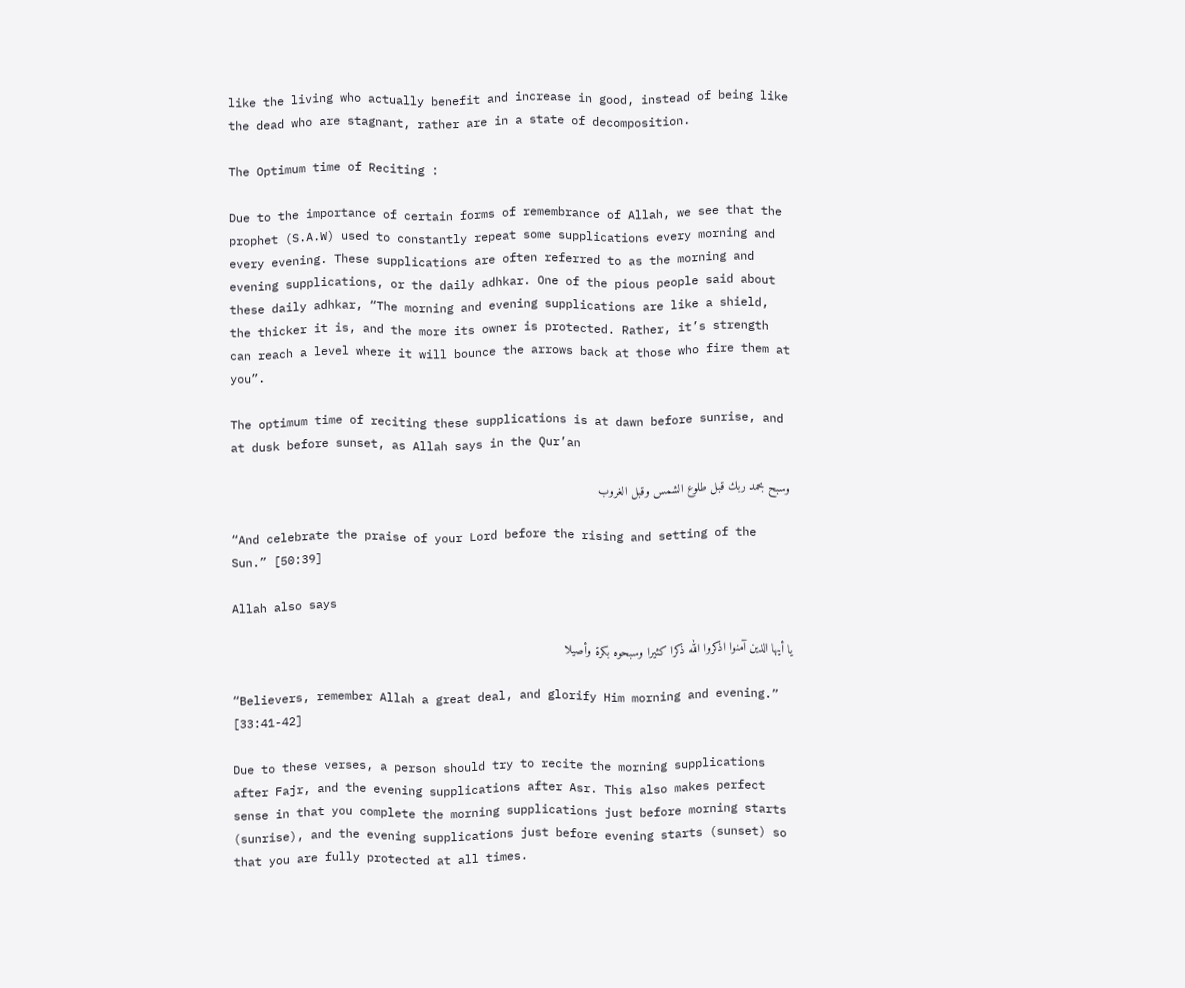like the living who actually benefit and increase in good, instead of being like the dead who are stagnant, rather are in a state of decomposition.

The Optimum time of Reciting :

Due to the importance of certain forms of remembrance of Allah, we see that the prophet (S.A.W) used to constantly repeat some supplications every morning and every evening. These supplications are often referred to as the morning and evening supplications, or the daily adhkar. One of the pious people said about these daily adhkar, “The morning and evening supplications are like a shield, the thicker it is, and the more its owner is protected. Rather, it’s strength can reach a level where it will bounce the arrows back at those who fire them at you”.

The optimum time of reciting these supplications is at dawn before sunrise, and at dusk before sunset, as Allah says in the Qur’an

وسبح بحمد ربك قبل طلوع الشمس وقبل الغروب

“And celebrate the praise of your Lord before the rising and setting of the Sun.” [50:39]

Allah also says

يا أيها الذين آمنوا اذكروا الله ذكرا كثيرا وسبحوه بكرة وأصيلا

“Believers, remember Allah a great deal, and glorify Him morning and evening.” [33:41-42]

Due to these verses, a person should try to recite the morning supplications after Fajr, and the evening supplications after Asr. This also makes perfect sense in that you complete the morning supplications just before morning starts (sunrise), and the evening supplications just before evening starts (sunset) so that you are fully protected at all times.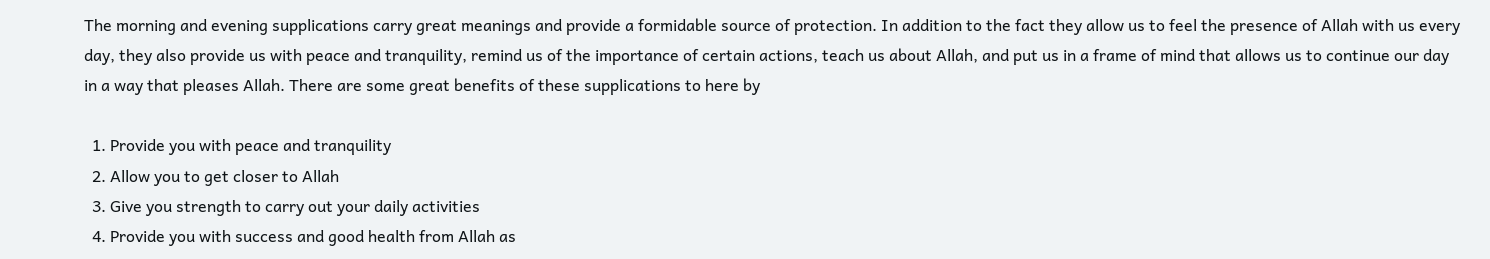The morning and evening supplications carry great meanings and provide a formidable source of protection. In addition to the fact they allow us to feel the presence of Allah with us every day, they also provide us with peace and tranquility, remind us of the importance of certain actions, teach us about Allah, and put us in a frame of mind that allows us to continue our day in a way that pleases Allah. There are some great benefits of these supplications to here by

  1. Provide you with peace and tranquility
  2. Allow you to get closer to Allah
  3. Give you strength to carry out your daily activities
  4. Provide you with success and good health from Allah as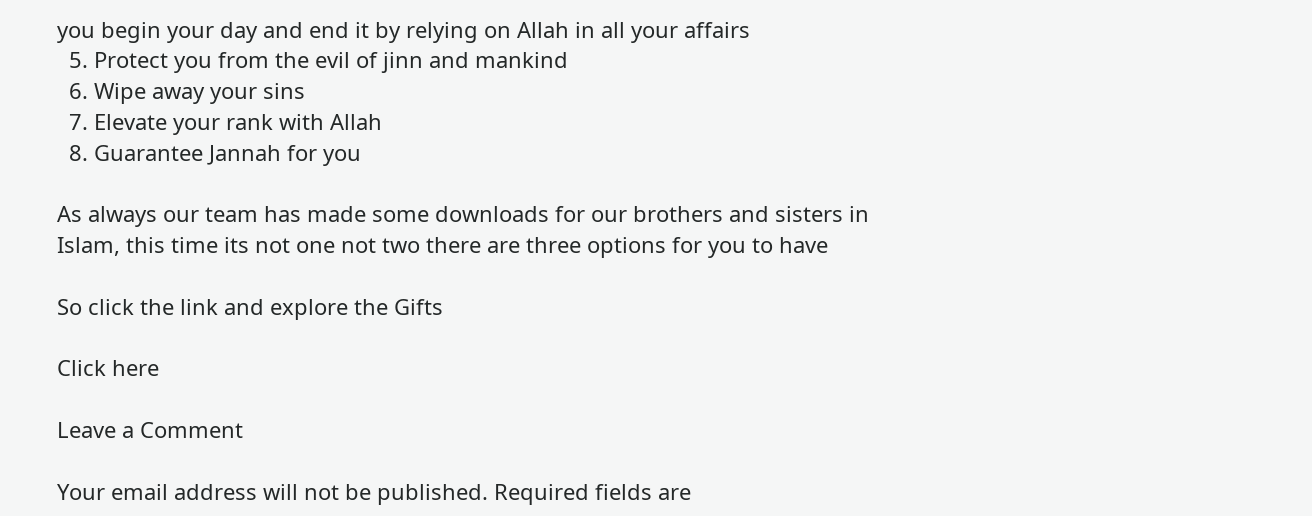you begin your day and end it by relying on Allah in all your affairs
  5. Protect you from the evil of jinn and mankind
  6. Wipe away your sins
  7. Elevate your rank with Allah
  8. Guarantee Jannah for you

As always our team has made some downloads for our brothers and sisters in Islam, this time its not one not two there are three options for you to have

So click the link and explore the Gifts

Click here

Leave a Comment

Your email address will not be published. Required fields are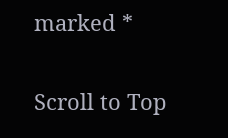marked *

Scroll to Top